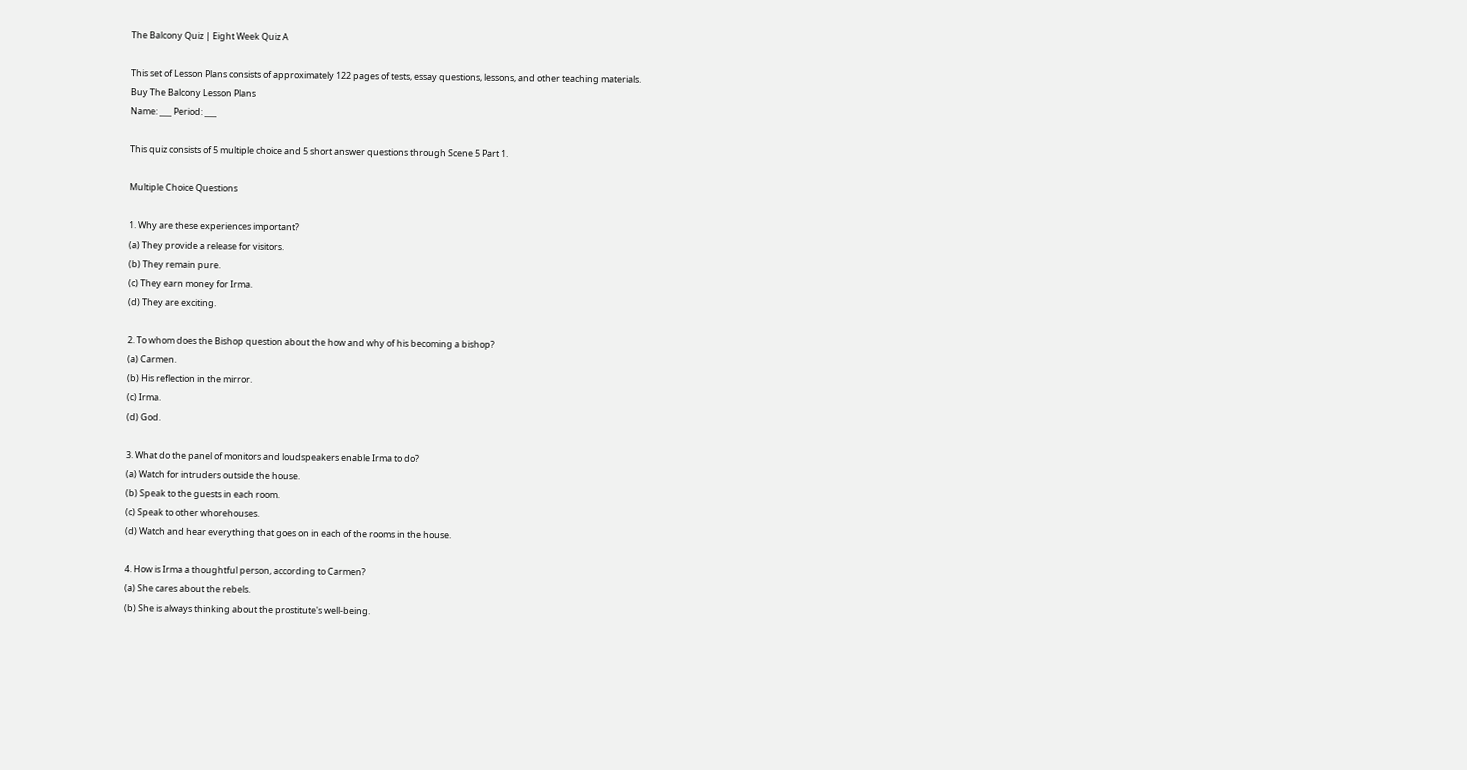The Balcony Quiz | Eight Week Quiz A

This set of Lesson Plans consists of approximately 122 pages of tests, essay questions, lessons, and other teaching materials.
Buy The Balcony Lesson Plans
Name: ___ Period: ___

This quiz consists of 5 multiple choice and 5 short answer questions through Scene 5 Part 1.

Multiple Choice Questions

1. Why are these experiences important?
(a) They provide a release for visitors.
(b) They remain pure.
(c) They earn money for Irma.
(d) They are exciting.

2. To whom does the Bishop question about the how and why of his becoming a bishop?
(a) Carmen.
(b) His reflection in the mirror.
(c) Irma.
(d) God.

3. What do the panel of monitors and loudspeakers enable Irma to do?
(a) Watch for intruders outside the house.
(b) Speak to the guests in each room.
(c) Speak to other whorehouses.
(d) Watch and hear everything that goes on in each of the rooms in the house.

4. How is Irma a thoughtful person, according to Carmen?
(a) She cares about the rebels.
(b) She is always thinking about the prostitute's well-being.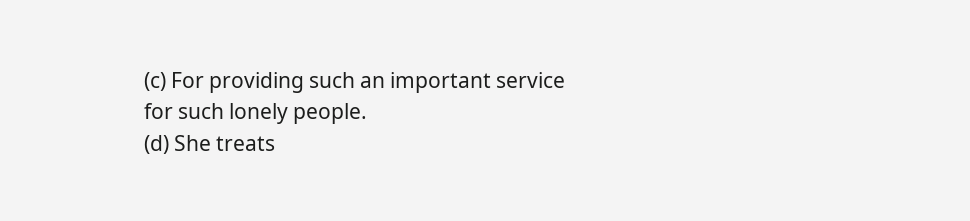(c) For providing such an important service for such lonely people.
(d) She treats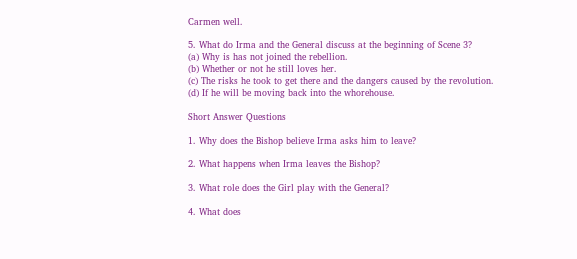Carmen well.

5. What do Irma and the General discuss at the beginning of Scene 3?
(a) Why is has not joined the rebellion.
(b) Whether or not he still loves her.
(c) The risks he took to get there and the dangers caused by the revolution.
(d) If he will be moving back into the whorehouse.

Short Answer Questions

1. Why does the Bishop believe Irma asks him to leave?

2. What happens when Irma leaves the Bishop?

3. What role does the Girl play with the General?

4. What does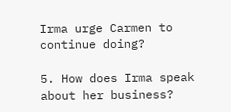Irma urge Carmen to continue doing?

5. How does Irma speak about her business?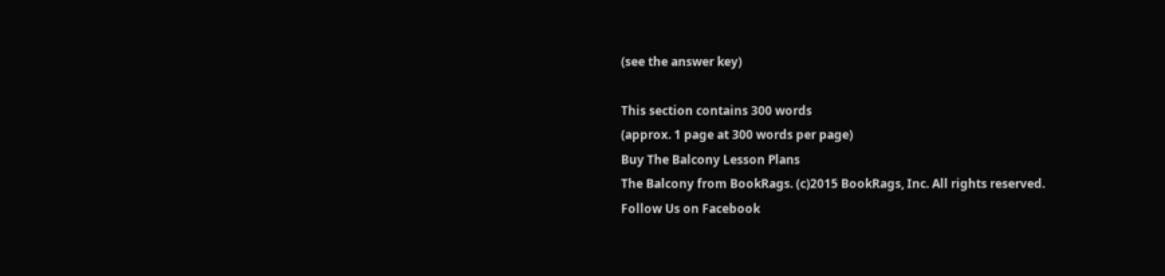(see the answer key)

This section contains 300 words
(approx. 1 page at 300 words per page)
Buy The Balcony Lesson Plans
The Balcony from BookRags. (c)2015 BookRags, Inc. All rights reserved.
Follow Us on Facebook